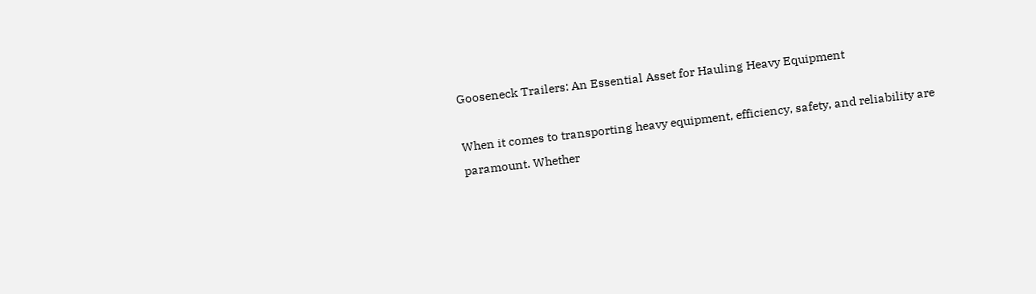Gooseneck Trailers: An Essential Asset for Hauling Heavy Equipment

When it comes to transporting heavy equipment, efficiency, safety, and reliability are paramount. Whether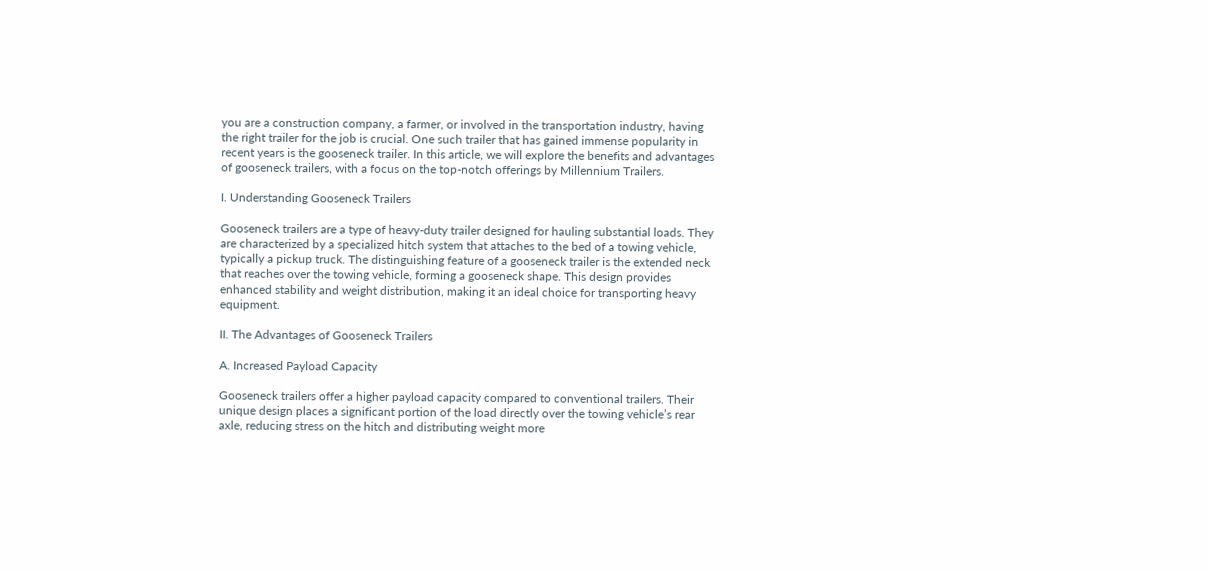you are a construction company, a farmer, or involved in the transportation industry, having the right trailer for the job is crucial. One such trailer that has gained immense popularity in recent years is the gooseneck trailer. In this article, we will explore the benefits and advantages of gooseneck trailers, with a focus on the top-notch offerings by Millennium Trailers.

I. Understanding Gooseneck Trailers

Gooseneck trailers are a type of heavy-duty trailer designed for hauling substantial loads. They are characterized by a specialized hitch system that attaches to the bed of a towing vehicle, typically a pickup truck. The distinguishing feature of a gooseneck trailer is the extended neck that reaches over the towing vehicle, forming a gooseneck shape. This design provides enhanced stability and weight distribution, making it an ideal choice for transporting heavy equipment.

II. The Advantages of Gooseneck Trailers

A. Increased Payload Capacity

Gooseneck trailers offer a higher payload capacity compared to conventional trailers. Their unique design places a significant portion of the load directly over the towing vehicle’s rear axle, reducing stress on the hitch and distributing weight more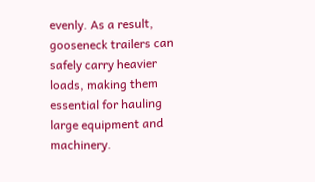evenly. As a result, gooseneck trailers can safely carry heavier loads, making them essential for hauling large equipment and machinery.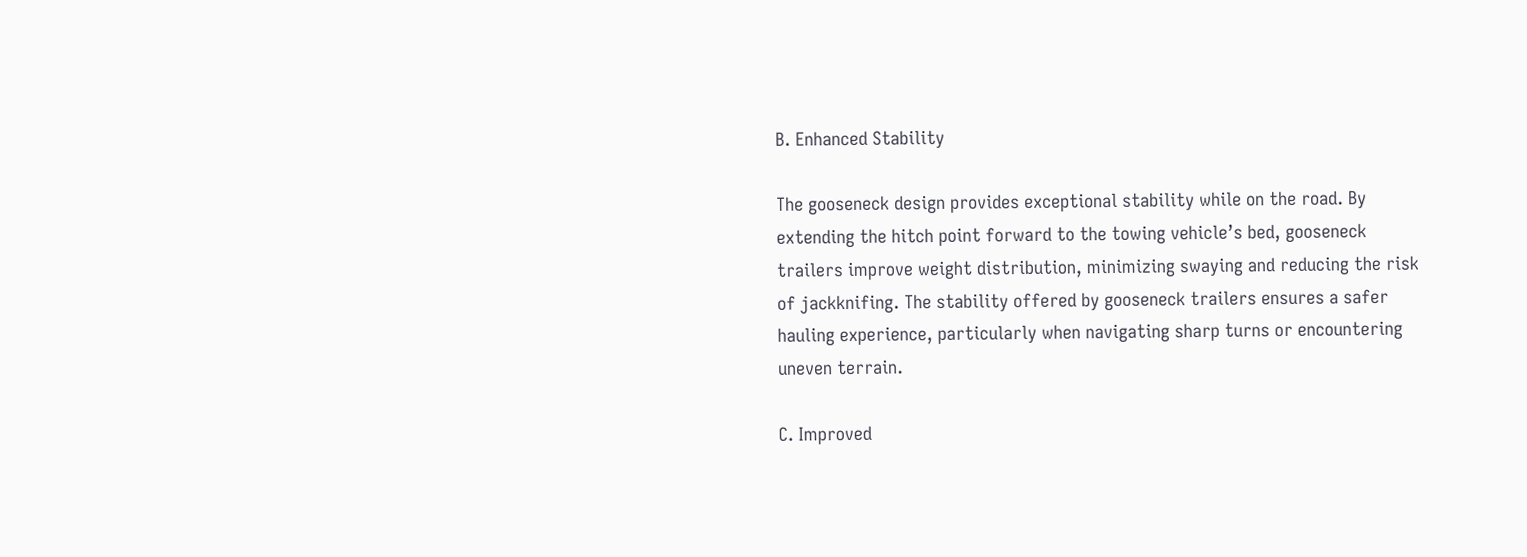B. Enhanced Stability

The gooseneck design provides exceptional stability while on the road. By extending the hitch point forward to the towing vehicle’s bed, gooseneck trailers improve weight distribution, minimizing swaying and reducing the risk of jackknifing. The stability offered by gooseneck trailers ensures a safer hauling experience, particularly when navigating sharp turns or encountering uneven terrain.

C. Improved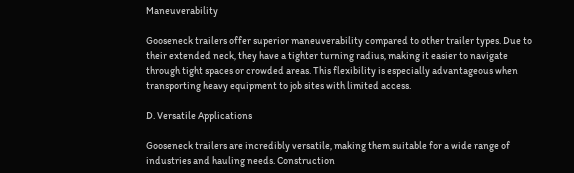Maneuverability

Gooseneck trailers offer superior maneuverability compared to other trailer types. Due to their extended neck, they have a tighter turning radius, making it easier to navigate through tight spaces or crowded areas. This flexibility is especially advantageous when transporting heavy equipment to job sites with limited access.

D. Versatile Applications

Gooseneck trailers are incredibly versatile, making them suitable for a wide range of industries and hauling needs. Construction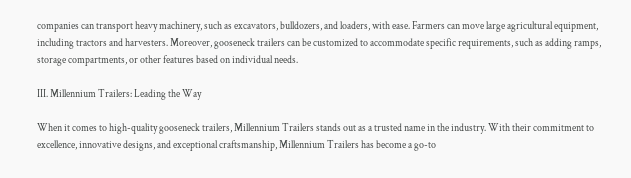companies can transport heavy machinery, such as excavators, bulldozers, and loaders, with ease. Farmers can move large agricultural equipment, including tractors and harvesters. Moreover, gooseneck trailers can be customized to accommodate specific requirements, such as adding ramps, storage compartments, or other features based on individual needs.

III. Millennium Trailers: Leading the Way

When it comes to high-quality gooseneck trailers, Millennium Trailers stands out as a trusted name in the industry. With their commitment to excellence, innovative designs, and exceptional craftsmanship, Millennium Trailers has become a go-to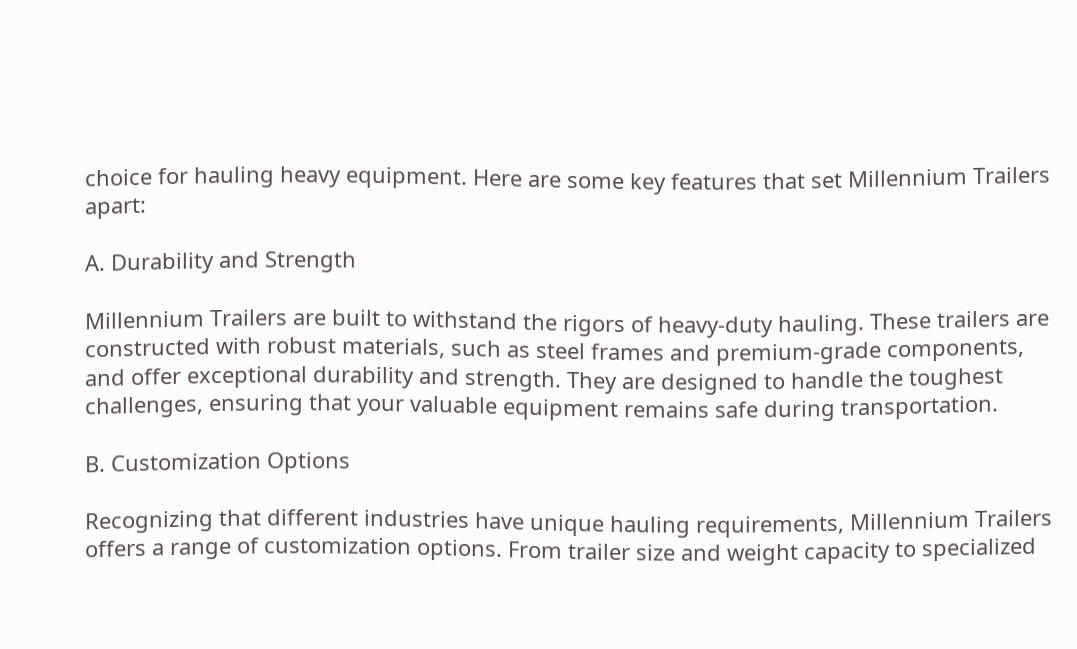choice for hauling heavy equipment. Here are some key features that set Millennium Trailers apart:

A. Durability and Strength

Millennium Trailers are built to withstand the rigors of heavy-duty hauling. These trailers are constructed with robust materials, such as steel frames and premium-grade components, and offer exceptional durability and strength. They are designed to handle the toughest challenges, ensuring that your valuable equipment remains safe during transportation.

B. Customization Options

Recognizing that different industries have unique hauling requirements, Millennium Trailers offers a range of customization options. From trailer size and weight capacity to specialized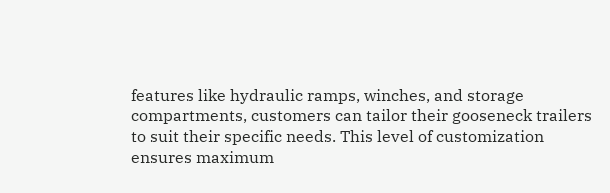features like hydraulic ramps, winches, and storage compartments, customers can tailor their gooseneck trailers to suit their specific needs. This level of customization ensures maximum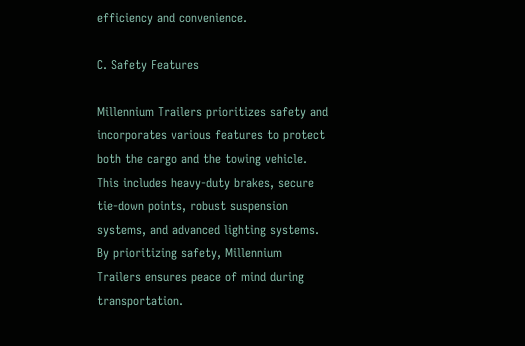efficiency and convenience.

C. Safety Features

Millennium Trailers prioritizes safety and incorporates various features to protect both the cargo and the towing vehicle. This includes heavy-duty brakes, secure tie-down points, robust suspension systems, and advanced lighting systems. By prioritizing safety, Millennium Trailers ensures peace of mind during transportation.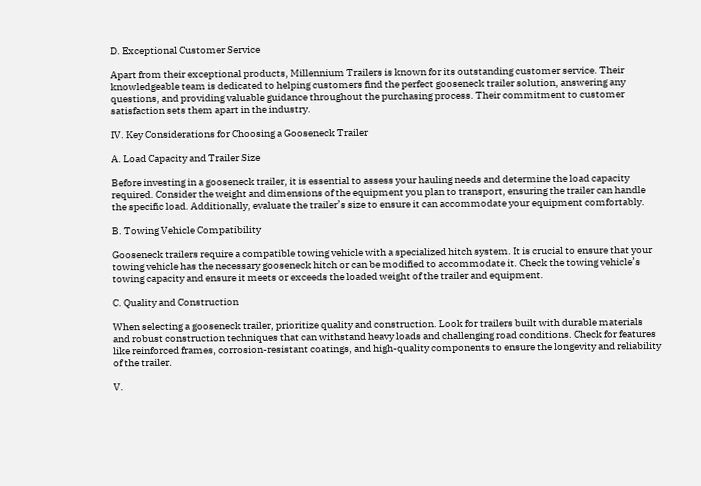D. Exceptional Customer Service

Apart from their exceptional products, Millennium Trailers is known for its outstanding customer service. Their knowledgeable team is dedicated to helping customers find the perfect gooseneck trailer solution, answering any questions, and providing valuable guidance throughout the purchasing process. Their commitment to customer satisfaction sets them apart in the industry.

IV. Key Considerations for Choosing a Gooseneck Trailer

A. Load Capacity and Trailer Size

Before investing in a gooseneck trailer, it is essential to assess your hauling needs and determine the load capacity required. Consider the weight and dimensions of the equipment you plan to transport, ensuring the trailer can handle the specific load. Additionally, evaluate the trailer’s size to ensure it can accommodate your equipment comfortably.

B. Towing Vehicle Compatibility

Gooseneck trailers require a compatible towing vehicle with a specialized hitch system. It is crucial to ensure that your towing vehicle has the necessary gooseneck hitch or can be modified to accommodate it. Check the towing vehicle’s towing capacity and ensure it meets or exceeds the loaded weight of the trailer and equipment.

C. Quality and Construction

When selecting a gooseneck trailer, prioritize quality and construction. Look for trailers built with durable materials and robust construction techniques that can withstand heavy loads and challenging road conditions. Check for features like reinforced frames, corrosion-resistant coatings, and high-quality components to ensure the longevity and reliability of the trailer.

V.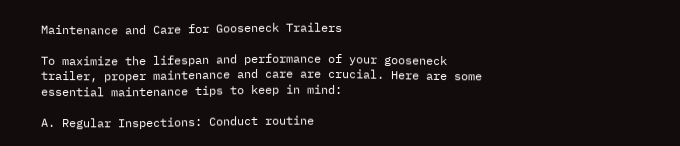Maintenance and Care for Gooseneck Trailers

To maximize the lifespan and performance of your gooseneck trailer, proper maintenance and care are crucial. Here are some essential maintenance tips to keep in mind:

A. Regular Inspections: Conduct routine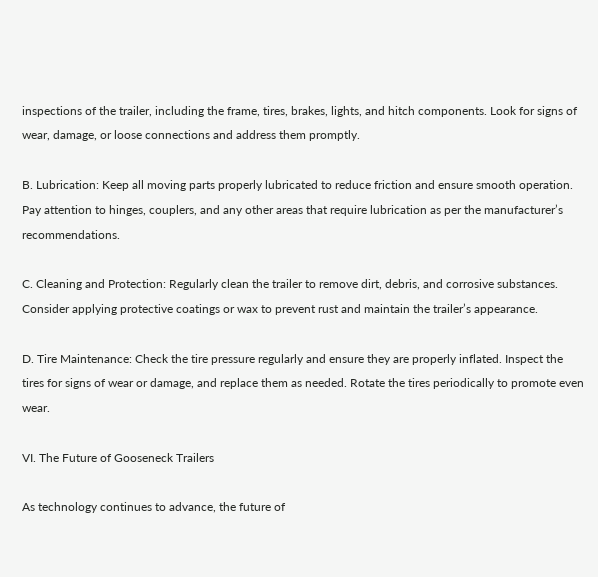inspections of the trailer, including the frame, tires, brakes, lights, and hitch components. Look for signs of wear, damage, or loose connections and address them promptly.

B. Lubrication: Keep all moving parts properly lubricated to reduce friction and ensure smooth operation. Pay attention to hinges, couplers, and any other areas that require lubrication as per the manufacturer’s recommendations.

C. Cleaning and Protection: Regularly clean the trailer to remove dirt, debris, and corrosive substances. Consider applying protective coatings or wax to prevent rust and maintain the trailer’s appearance.

D. Tire Maintenance: Check the tire pressure regularly and ensure they are properly inflated. Inspect the tires for signs of wear or damage, and replace them as needed. Rotate the tires periodically to promote even wear.

VI. The Future of Gooseneck Trailers

As technology continues to advance, the future of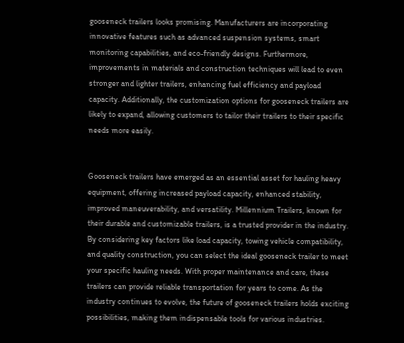gooseneck trailers looks promising. Manufacturers are incorporating innovative features such as advanced suspension systems, smart monitoring capabilities, and eco-friendly designs. Furthermore, improvements in materials and construction techniques will lead to even stronger and lighter trailers, enhancing fuel efficiency and payload capacity. Additionally, the customization options for gooseneck trailers are likely to expand, allowing customers to tailor their trailers to their specific needs more easily.


Gooseneck trailers have emerged as an essential asset for hauling heavy equipment, offering increased payload capacity, enhanced stability, improved maneuverability, and versatility. Millennium Trailers, known for their durable and customizable trailers, is a trusted provider in the industry. By considering key factors like load capacity, towing vehicle compatibility, and quality construction, you can select the ideal gooseneck trailer to meet your specific hauling needs. With proper maintenance and care, these trailers can provide reliable transportation for years to come. As the industry continues to evolve, the future of gooseneck trailers holds exciting possibilities, making them indispensable tools for various industries.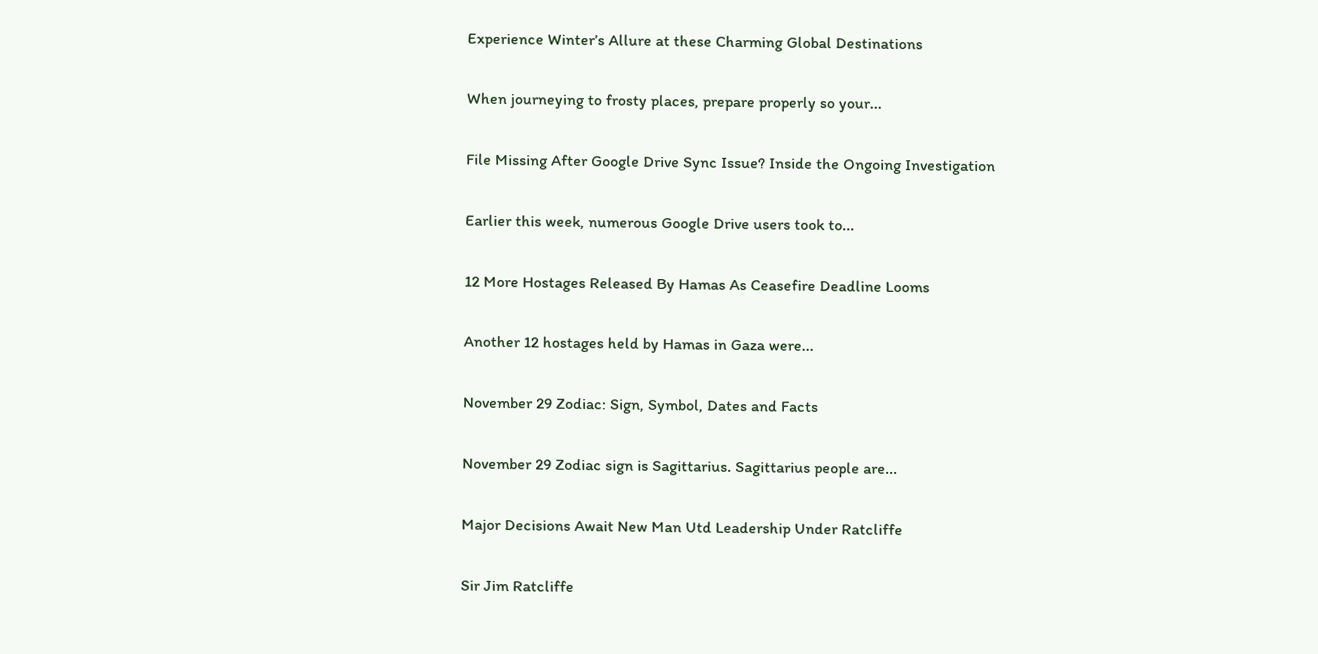Experience Winter’s Allure at these Charming Global Destinations

When journeying to frosty places, prepare properly so your...

File Missing After Google Drive Sync Issue? Inside the Ongoing Investigation

Earlier this week, numerous Google Drive users took to...

12 More Hostages Released By Hamas As Ceasefire Deadline Looms

Another 12 hostages held by Hamas in Gaza were...

November 29 Zodiac: Sign, Symbol, Dates and Facts

November 29 Zodiac sign is Sagittarius. Sagittarius people are...

Major Decisions Await New Man Utd Leadership Under Ratcliffe

Sir Jim Ratcliffe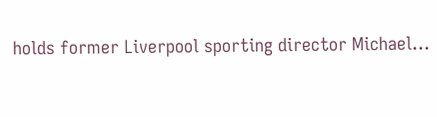holds former Liverpool sporting director Michael...